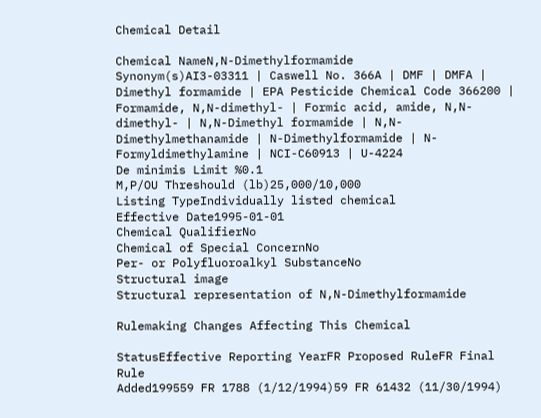Chemical Detail

Chemical NameN,N-Dimethylformamide
Synonym(s)AI3-03311 | Caswell No. 366A | DMF | DMFA | Dimethyl formamide | EPA Pesticide Chemical Code 366200 | Formamide, N,N-dimethyl- | Formic acid, amide, N,N-dimethyl- | N,N-Dimethyl formamide | N,N-Dimethylmethanamide | N-Dimethylformamide | N-Formyldimethylamine | NCI-C60913 | U-4224
De minimis Limit %0.1
M,P/OU Threshould (lb)25,000/10,000
Listing TypeIndividually listed chemical
Effective Date1995-01-01
Chemical QualifierNo
Chemical of Special ConcernNo
Per- or Polyfluoroalkyl SubstanceNo
Structural image
Structural representation of N,N-Dimethylformamide

Rulemaking Changes Affecting This Chemical

StatusEffective Reporting YearFR Proposed RuleFR Final Rule
Added199559 FR 1788 (1/12/1994)59 FR 61432 (11/30/1994)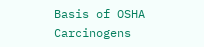Basis of OSHA Carcinogens